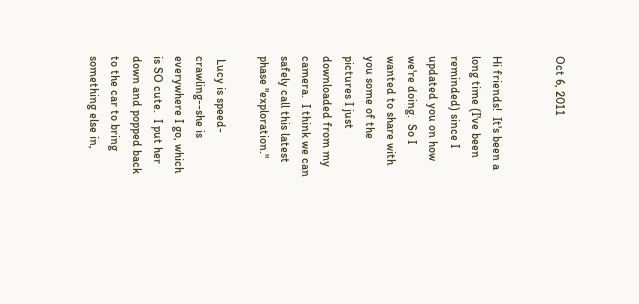Oct 6, 2011


Hi friends!  It's been a long time (I've been reminded) since I updated you on how we're doing.  So I wanted to share with you some of the pictures I just downloaded from my camera.  I think we can safely call this latest phase "exploration."

 Lucy is speed-crawling--she is everywhere I go, which is SO cute.  I put her down and popped back to the car to bring something else in,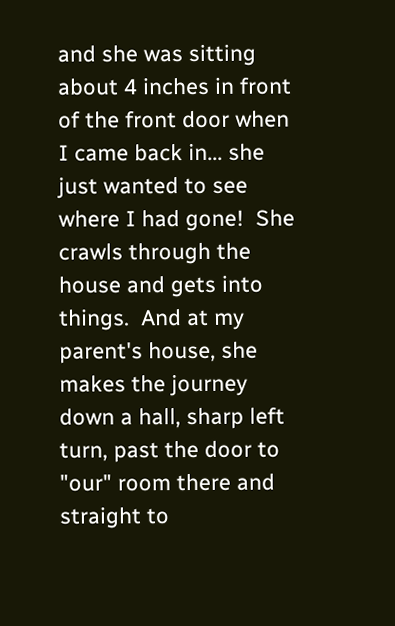and she was sitting about 4 inches in front of the front door when I came back in... she just wanted to see where I had gone!  She crawls through the house and gets into things.  And at my parent's house, she makes the journey down a hall, sharp left turn, past the door to "our" room there and straight to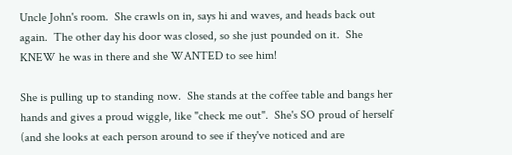Uncle John's room.  She crawls on in, says hi and waves, and heads back out again.  The other day his door was closed, so she just pounded on it.  She KNEW he was in there and she WANTED to see him!

She is pulling up to standing now.  She stands at the coffee table and bangs her hands and gives a proud wiggle, like "check me out".  She's SO proud of herself (and she looks at each person around to see if they've noticed and are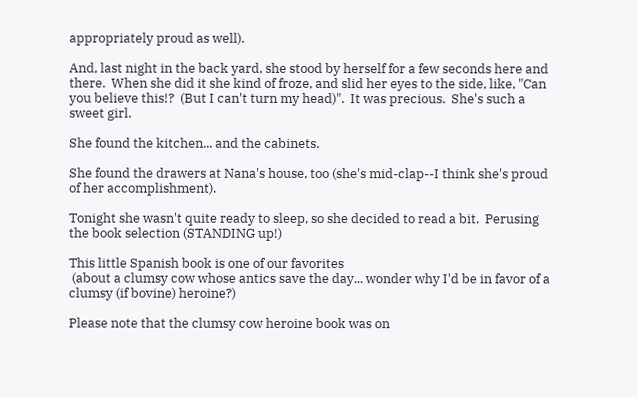appropriately proud as well).

And, last night in the back yard, she stood by herself for a few seconds here and there.  When she did it she kind of froze, and slid her eyes to the side, like, "Can you believe this!?  (But I can't turn my head)".  It was precious.  She's such a sweet girl.

She found the kitchen... and the cabinets.

She found the drawers at Nana's house, too (she's mid-clap--I think she's proud of her accomplishment).

Tonight she wasn't quite ready to sleep, so she decided to read a bit.  Perusing the book selection (STANDING up!)

This little Spanish book is one of our favorites
 (about a clumsy cow whose antics save the day... wonder why I'd be in favor of a clumsy (if bovine) heroine?)

Please note that the clumsy cow heroine book was on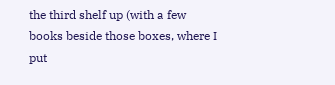the third shelf up (with a few books beside those boxes, where I put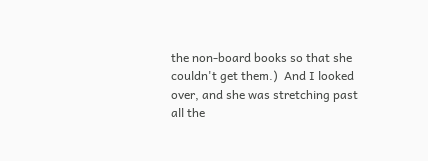the non-board books so that she couldn't get them.)  And I looked over, and she was stretching past all the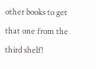other books to get that one from the third shelf!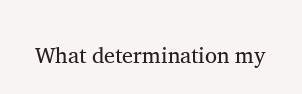What determination my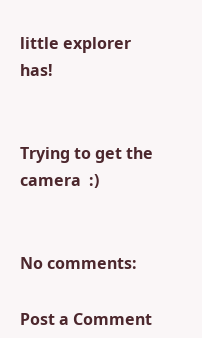little explorer has!


Trying to get the camera  :)


No comments:

Post a Comment